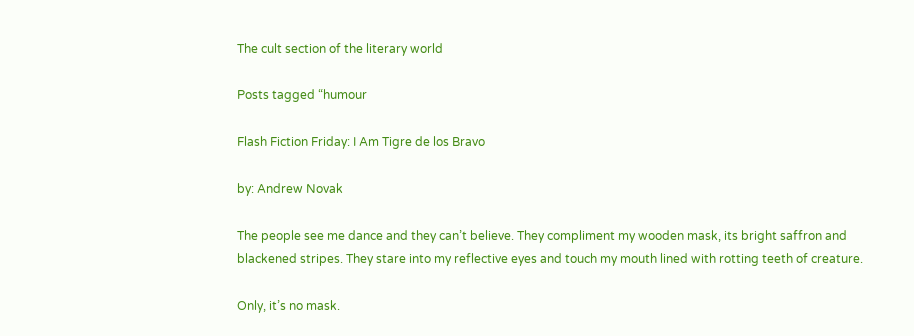The cult section of the literary world

Posts tagged “humour

Flash Fiction Friday: I Am Tigre de los Bravo

by: Andrew Novak

The people see me dance and they can’t believe. They compliment my wooden mask, its bright saffron and blackened stripes. They stare into my reflective eyes and touch my mouth lined with rotting teeth of creature.

Only, it’s no mask.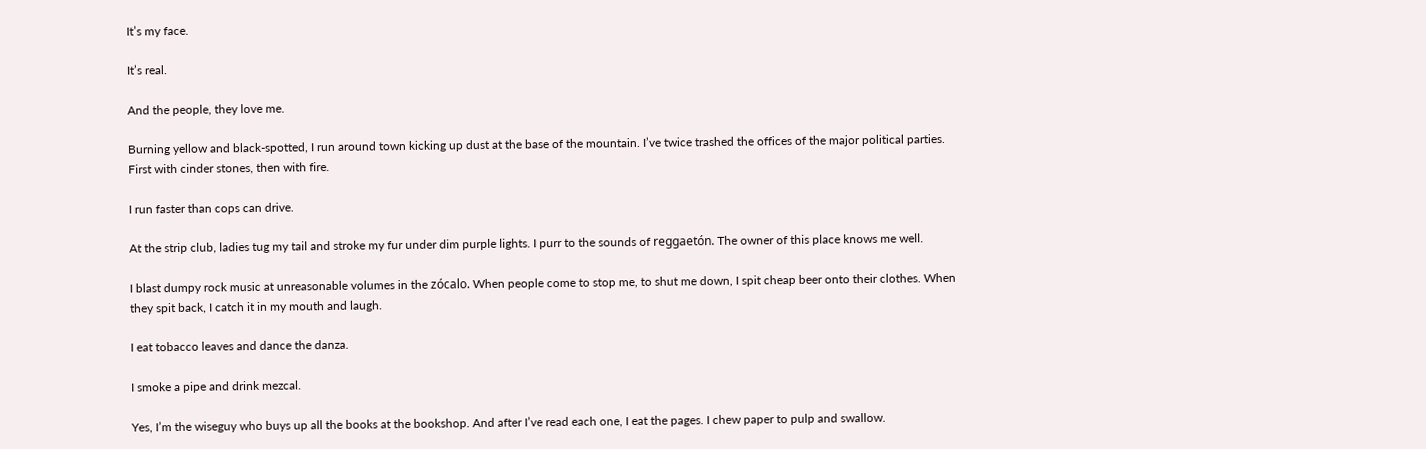It’s my face.

It’s real.

And the people, they love me.

Burning yellow and black-spotted, I run around town kicking up dust at the base of the mountain. I’ve twice trashed the offices of the major political parties. First with cinder stones, then with fire.

I run faster than cops can drive.

At the strip club, ladies tug my tail and stroke my fur under dim purple lights. I purr to the sounds of reggaetón. The owner of this place knows me well.

I blast dumpy rock music at unreasonable volumes in the zócalo. When people come to stop me, to shut me down, I spit cheap beer onto their clothes. When they spit back, I catch it in my mouth and laugh.

I eat tobacco leaves and dance the danza.

I smoke a pipe and drink mezcal.

Yes, I’m the wiseguy who buys up all the books at the bookshop. And after I’ve read each one, I eat the pages. I chew paper to pulp and swallow.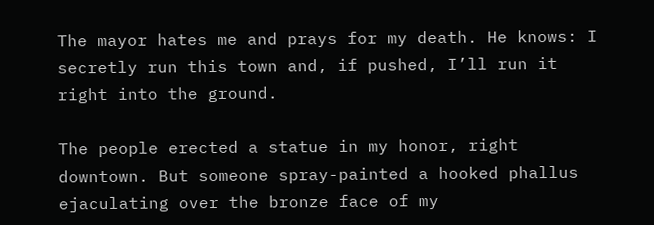The mayor hates me and prays for my death. He knows: I secretly run this town and, if pushed, I’ll run it right into the ground.

The people erected a statue in my honor, right downtown. But someone spray-painted a hooked phallus ejaculating over the bronze face of my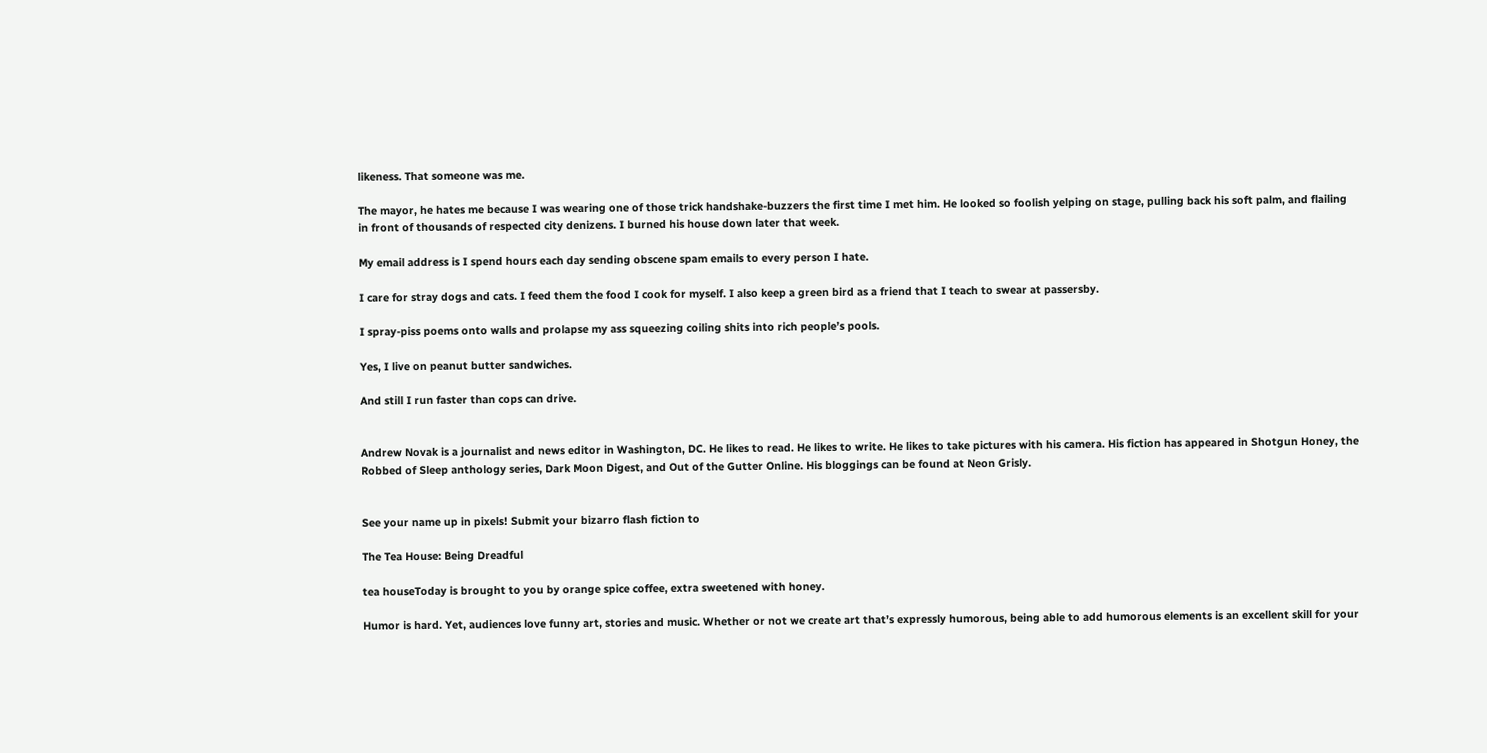likeness. That someone was me.

The mayor, he hates me because I was wearing one of those trick handshake-buzzers the first time I met him. He looked so foolish yelping on stage, pulling back his soft palm, and flailing in front of thousands of respected city denizens. I burned his house down later that week.

My email address is I spend hours each day sending obscene spam emails to every person I hate.

I care for stray dogs and cats. I feed them the food I cook for myself. I also keep a green bird as a friend that I teach to swear at passersby.

I spray-piss poems onto walls and prolapse my ass squeezing coiling shits into rich people’s pools.

Yes, I live on peanut butter sandwiches.

And still I run faster than cops can drive.


Andrew Novak is a journalist and news editor in Washington, DC. He likes to read. He likes to write. He likes to take pictures with his camera. His fiction has appeared in Shotgun Honey, the Robbed of Sleep anthology series, Dark Moon Digest, and Out of the Gutter Online. His bloggings can be found at Neon Grisly.


See your name up in pixels! Submit your bizarro flash fiction to

The Tea House: Being Dreadful

tea houseToday is brought to you by orange spice coffee, extra sweetened with honey.

Humor is hard. Yet, audiences love funny art, stories and music. Whether or not we create art that’s expressly humorous, being able to add humorous elements is an excellent skill for your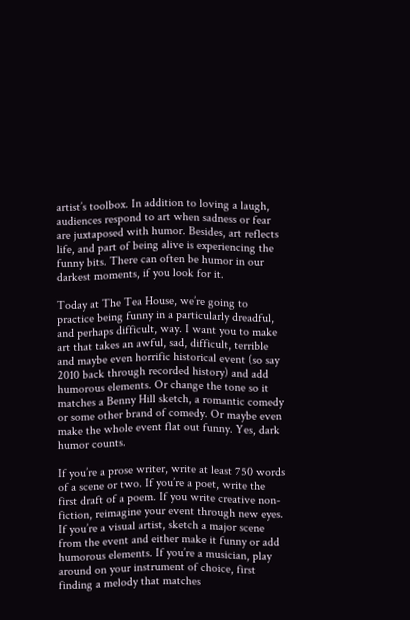artist’s toolbox. In addition to loving a laugh, audiences respond to art when sadness or fear are juxtaposed with humor. Besides, art reflects life, and part of being alive is experiencing the funny bits. There can often be humor in our darkest moments, if you look for it.

Today at The Tea House, we’re going to practice being funny in a particularly dreadful, and perhaps difficult, way. I want you to make art that takes an awful, sad, difficult, terrible and maybe even horrific historical event (so say 2010 back through recorded history) and add humorous elements. Or change the tone so it matches a Benny Hill sketch, a romantic comedy or some other brand of comedy. Or maybe even make the whole event flat out funny. Yes, dark humor counts.

If you’re a prose writer, write at least 750 words of a scene or two. If you’re a poet, write the first draft of a poem. If you write creative non-fiction, reimagine your event through new eyes. If you’re a visual artist, sketch a major scene from the event and either make it funny or add humorous elements. If you’re a musician, play around on your instrument of choice, first finding a melody that matches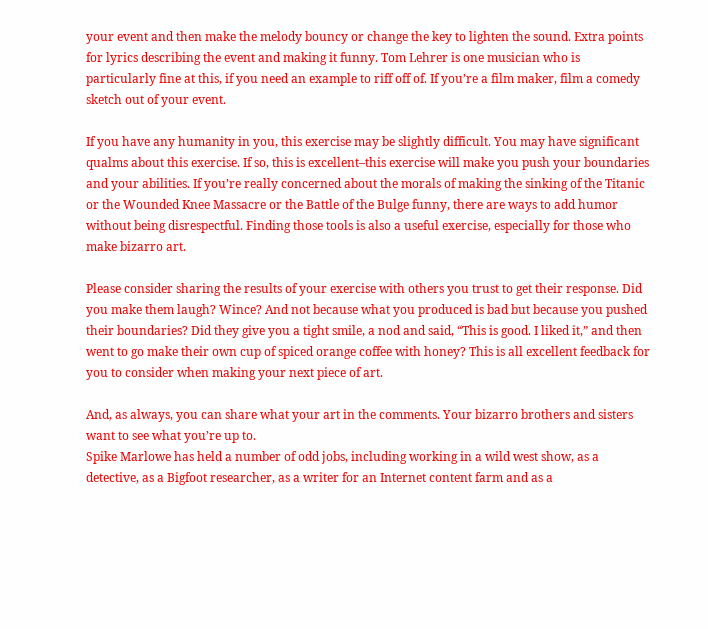your event and then make the melody bouncy or change the key to lighten the sound. Extra points for lyrics describing the event and making it funny. Tom Lehrer is one musician who is particularly fine at this, if you need an example to riff off of. If you’re a film maker, film a comedy sketch out of your event.

If you have any humanity in you, this exercise may be slightly difficult. You may have significant qualms about this exercise. If so, this is excellent–this exercise will make you push your boundaries and your abilities. If you’re really concerned about the morals of making the sinking of the Titanic or the Wounded Knee Massacre or the Battle of the Bulge funny, there are ways to add humor without being disrespectful. Finding those tools is also a useful exercise, especially for those who make bizarro art.

Please consider sharing the results of your exercise with others you trust to get their response. Did you make them laugh? Wince? And not because what you produced is bad but because you pushed their boundaries? Did they give you a tight smile, a nod and said, “This is good. I liked it,” and then went to go make their own cup of spiced orange coffee with honey? This is all excellent feedback for you to consider when making your next piece of art.

And, as always, you can share what your art in the comments. Your bizarro brothers and sisters want to see what you’re up to.
Spike Marlowe has held a number of odd jobs, including working in a wild west show, as a detective, as a Bigfoot researcher, as a writer for an Internet content farm and as a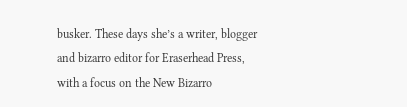busker. These days she’s a writer, blogger and bizarro editor for Eraserhead Press, with a focus on the New Bizarro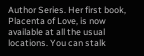Author Series. Her first book, Placenta of Love, is now available at all the usual locations. You can stalk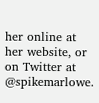her online at her website, or on Twitter at @spikemarlowe.